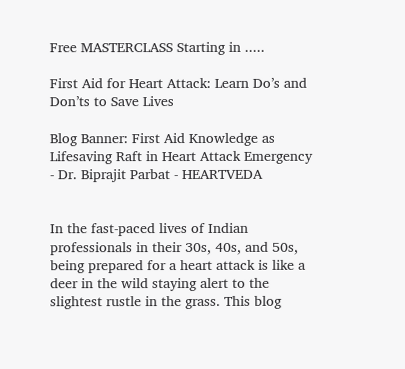Free MASTERCLASS Starting in .....

First Aid for Heart Attack: Learn Do’s and Don’ts to Save Lives

Blog Banner: First Aid Knowledge as Lifesaving Raft in Heart Attack Emergency - Dr. Biprajit Parbat - HEARTVEDA


In the fast-paced lives of Indian professionals in their 30s, 40s, and 50s, being prepared for a heart attack is like a deer in the wild staying alert to the slightest rustle in the grass. This blog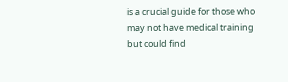is a crucial guide for those who may not have medical training but could find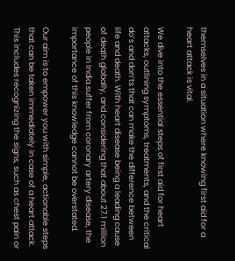themselves in a situation where knowing first aid for a heart attack is vital.

We dive into the essential steps of first aid for heart attacks, outlining symptoms, treatments, and the critical do’s and don’ts that can make the difference between life and death. With heart disease being a leading cause of death globally, and considering that about 27.1 million people in India suffer from coronary artery disease, the importance of this knowledge cannot be overstated.

Our aim is to empower you with simple, actionable steps that can be taken immediately in case of a heart attack. This includes recognizing the signs, such as chest pain or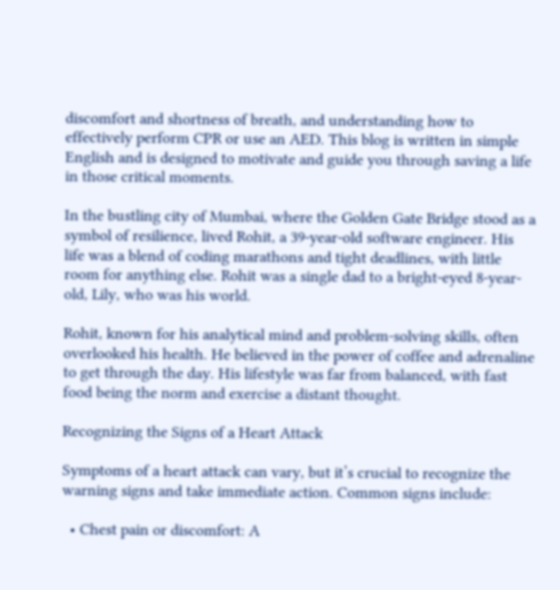discomfort and shortness of breath, and understanding how to effectively perform CPR or use an AED. This blog is written in simple English and is designed to motivate and guide you through saving a life in those critical moments.

In the bustling city of Mumbai, where the Golden Gate Bridge stood as a symbol of resilience, lived Rohit, a 39-year-old software engineer. His life was a blend of coding marathons and tight deadlines, with little room for anything else. Rohit was a single dad to a bright-eyed 8-year-old, Lily, who was his world.

Rohit, known for his analytical mind and problem-solving skills, often overlooked his health. He believed in the power of coffee and adrenaline to get through the day. His lifestyle was far from balanced, with fast food being the norm and exercise a distant thought.

Recognizing the Signs of a Heart Attack

Symptoms of a heart attack can vary, but it’s crucial to recognize the warning signs and take immediate action. Common signs include:

  • Chest pain or discomfort: A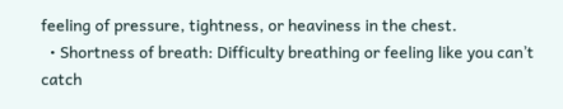feeling of pressure, tightness, or heaviness in the chest.
  • Shortness of breath: Difficulty breathing or feeling like you can’t catch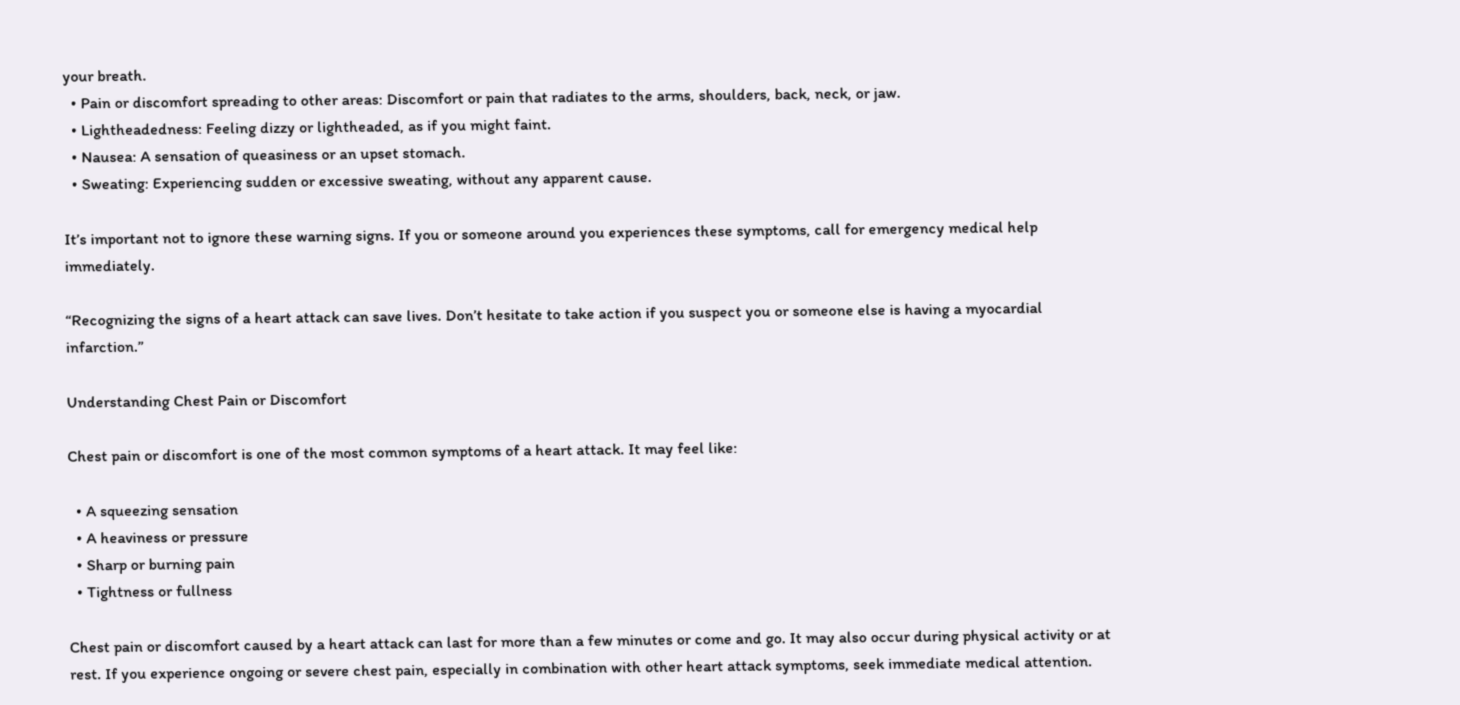your breath.
  • Pain or discomfort spreading to other areas: Discomfort or pain that radiates to the arms, shoulders, back, neck, or jaw.
  • Lightheadedness: Feeling dizzy or lightheaded, as if you might faint.
  • Nausea: A sensation of queasiness or an upset stomach.
  • Sweating: Experiencing sudden or excessive sweating, without any apparent cause.

It’s important not to ignore these warning signs. If you or someone around you experiences these symptoms, call for emergency medical help immediately.

“Recognizing the signs of a heart attack can save lives. Don’t hesitate to take action if you suspect you or someone else is having a myocardial infarction.”

Understanding Chest Pain or Discomfort

Chest pain or discomfort is one of the most common symptoms of a heart attack. It may feel like:

  • A squeezing sensation
  • A heaviness or pressure
  • Sharp or burning pain
  • Tightness or fullness

Chest pain or discomfort caused by a heart attack can last for more than a few minutes or come and go. It may also occur during physical activity or at rest. If you experience ongoing or severe chest pain, especially in combination with other heart attack symptoms, seek immediate medical attention.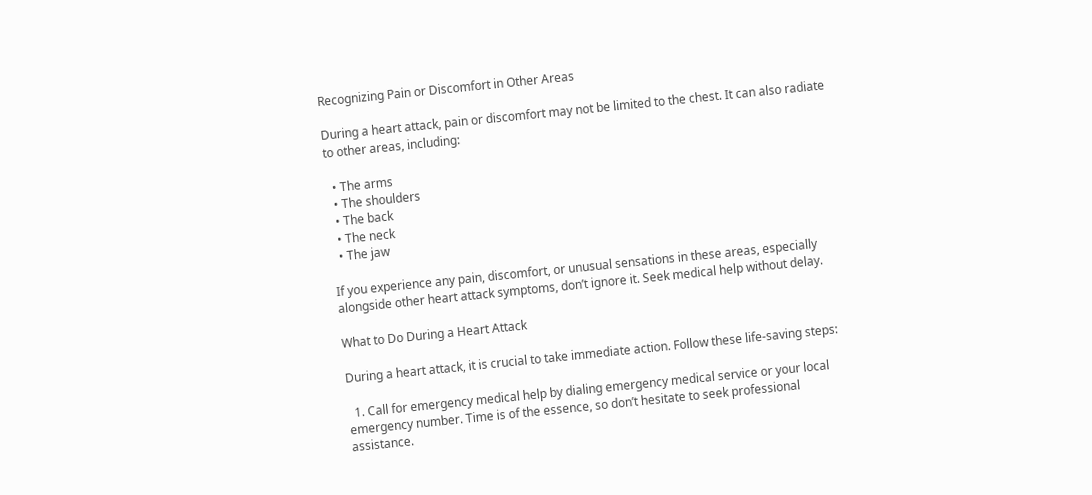Recognizing Pain or Discomfort in Other Areas

During a heart attack, pain or discomfort may not be limited to the chest. It can also radiate to other areas, including:

  • The arms
  • The shoulders
  • The back
  • The neck
  • The jaw

If you experience any pain, discomfort, or unusual sensations in these areas, especially alongside other heart attack symptoms, don’t ignore it. Seek medical help without delay.

What to Do During a Heart Attack

During a heart attack, it is crucial to take immediate action. Follow these life-saving steps:

  1. Call for emergency medical help by dialing emergency medical service or your local emergency number. Time is of the essence, so don’t hesitate to seek professional assistance.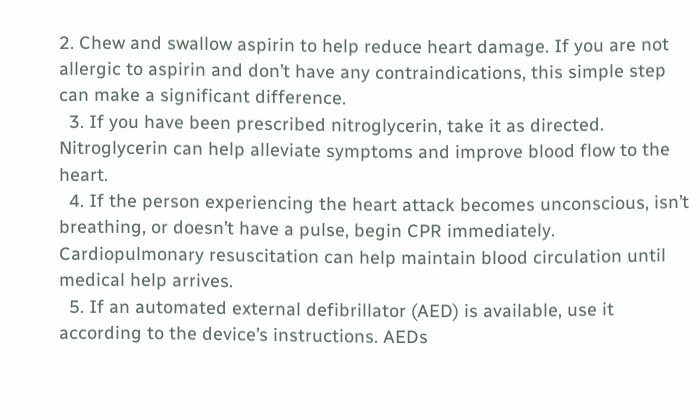2. Chew and swallow aspirin to help reduce heart damage. If you are not allergic to aspirin and don’t have any contraindications, this simple step can make a significant difference.
  3. If you have been prescribed nitroglycerin, take it as directed. Nitroglycerin can help alleviate symptoms and improve blood flow to the heart.
  4. If the person experiencing the heart attack becomes unconscious, isn’t breathing, or doesn’t have a pulse, begin CPR immediately. Cardiopulmonary resuscitation can help maintain blood circulation until medical help arrives.
  5. If an automated external defibrillator (AED) is available, use it according to the device’s instructions. AEDs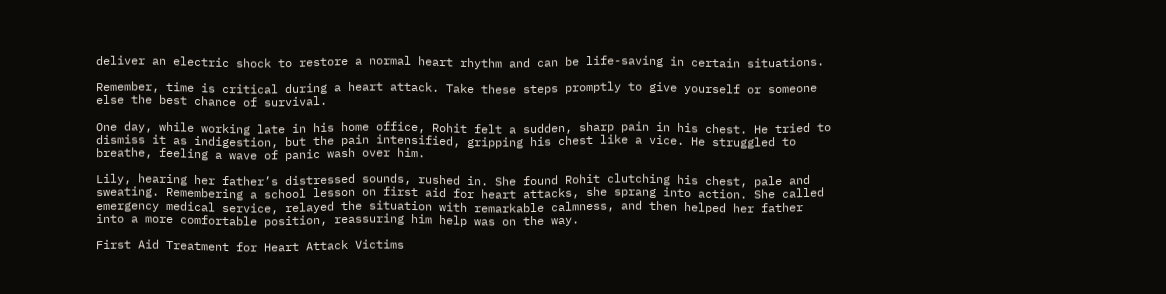deliver an electric shock to restore a normal heart rhythm and can be life-saving in certain situations.

Remember, time is critical during a heart attack. Take these steps promptly to give yourself or someone else the best chance of survival.

One day, while working late in his home office, Rohit felt a sudden, sharp pain in his chest. He tried to dismiss it as indigestion, but the pain intensified, gripping his chest like a vice. He struggled to breathe, feeling a wave of panic wash over him.

Lily, hearing her father’s distressed sounds, rushed in. She found Rohit clutching his chest, pale and sweating. Remembering a school lesson on first aid for heart attacks, she sprang into action. She called emergency medical service, relayed the situation with remarkable calmness, and then helped her father into a more comfortable position, reassuring him help was on the way.

First Aid Treatment for Heart Attack Victims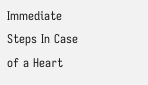Immediate Steps In Case of a Heart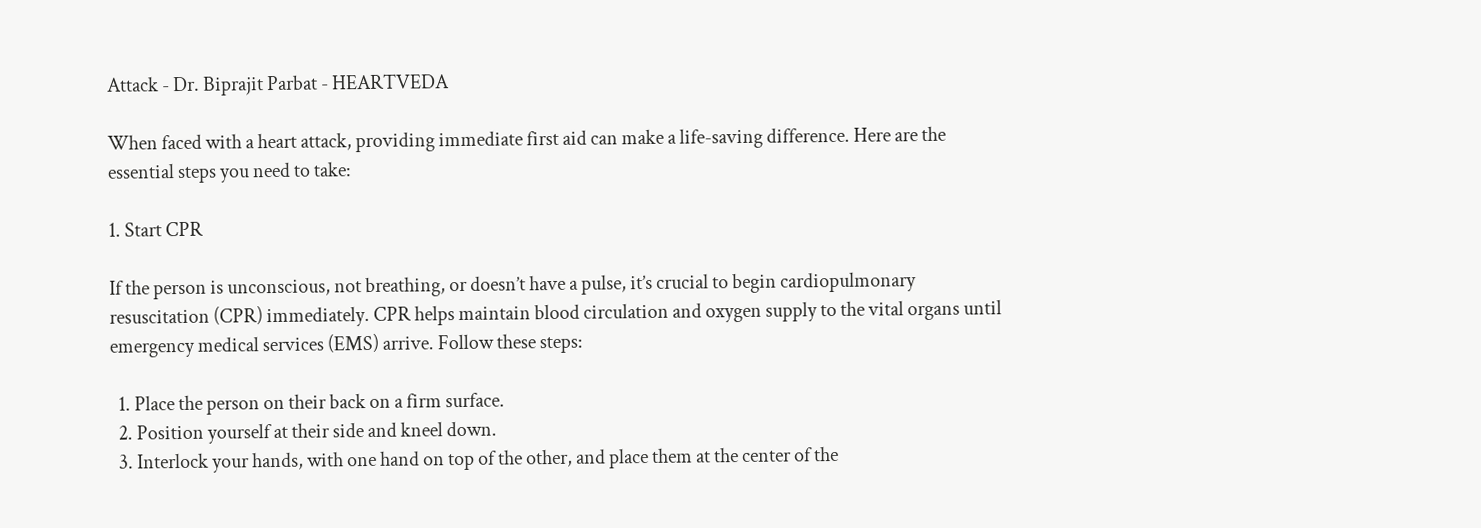Attack - Dr. Biprajit Parbat - HEARTVEDA

When faced with a heart attack, providing immediate first aid can make a life-saving difference. Here are the essential steps you need to take:

1. Start CPR

If the person is unconscious, not breathing, or doesn’t have a pulse, it’s crucial to begin cardiopulmonary resuscitation (CPR) immediately. CPR helps maintain blood circulation and oxygen supply to the vital organs until emergency medical services (EMS) arrive. Follow these steps:

  1. Place the person on their back on a firm surface.
  2. Position yourself at their side and kneel down.
  3. Interlock your hands, with one hand on top of the other, and place them at the center of the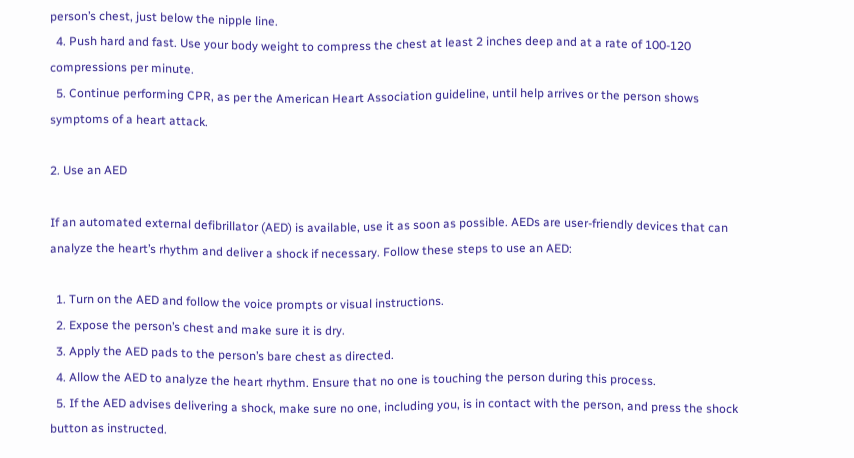person’s chest, just below the nipple line.
  4. Push hard and fast. Use your body weight to compress the chest at least 2 inches deep and at a rate of 100-120 compressions per minute.
  5. Continue performing CPR, as per the American Heart Association guideline, until help arrives or the person shows symptoms of a heart attack.

2. Use an AED

If an automated external defibrillator (AED) is available, use it as soon as possible. AEDs are user-friendly devices that can analyze the heart’s rhythm and deliver a shock if necessary. Follow these steps to use an AED:

  1. Turn on the AED and follow the voice prompts or visual instructions.
  2. Expose the person’s chest and make sure it is dry.
  3. Apply the AED pads to the person’s bare chest as directed.
  4. Allow the AED to analyze the heart rhythm. Ensure that no one is touching the person during this process.
  5. If the AED advises delivering a shock, make sure no one, including you, is in contact with the person, and press the shock button as instructed.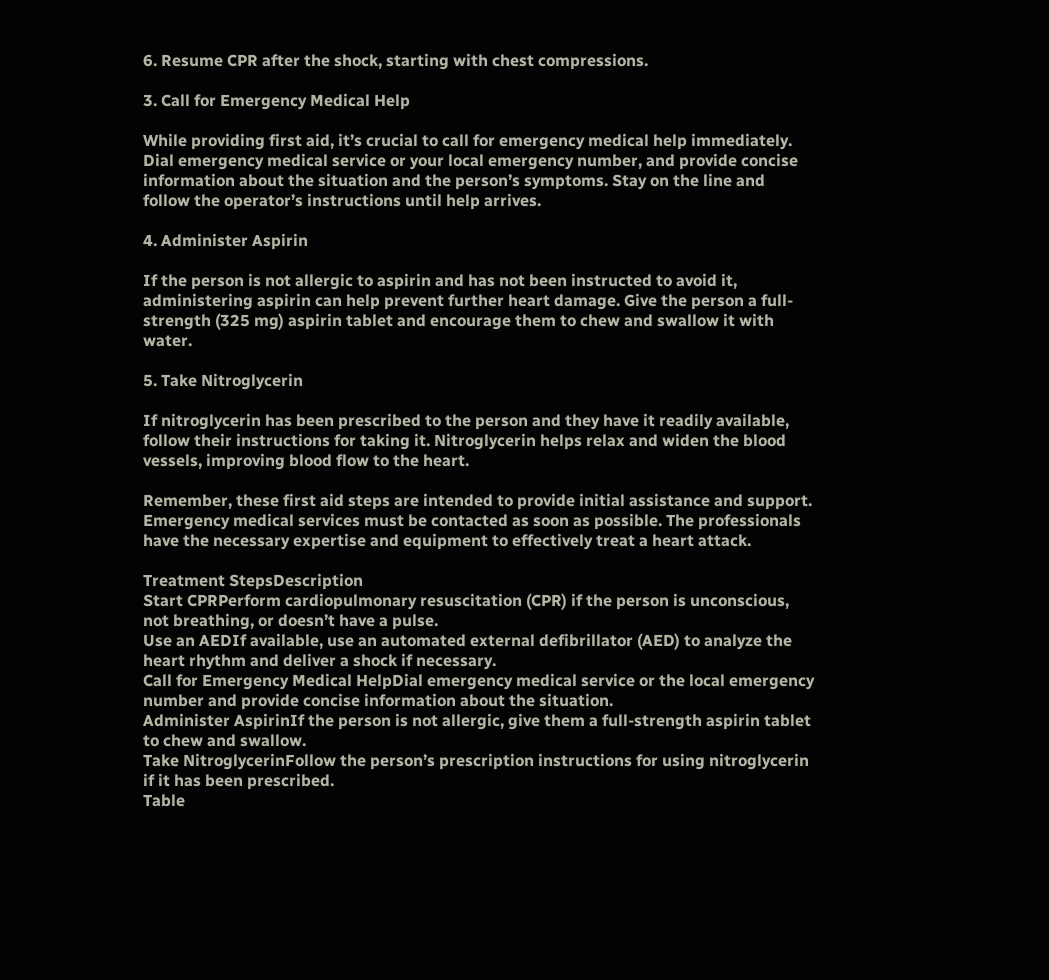6. Resume CPR after the shock, starting with chest compressions.

3. Call for Emergency Medical Help

While providing first aid, it’s crucial to call for emergency medical help immediately. Dial emergency medical service or your local emergency number, and provide concise information about the situation and the person’s symptoms. Stay on the line and follow the operator’s instructions until help arrives.

4. Administer Aspirin

If the person is not allergic to aspirin and has not been instructed to avoid it, administering aspirin can help prevent further heart damage. Give the person a full-strength (325 mg) aspirin tablet and encourage them to chew and swallow it with water.

5. Take Nitroglycerin

If nitroglycerin has been prescribed to the person and they have it readily available, follow their instructions for taking it. Nitroglycerin helps relax and widen the blood vessels, improving blood flow to the heart.

Remember, these first aid steps are intended to provide initial assistance and support. Emergency medical services must be contacted as soon as possible. The professionals have the necessary expertise and equipment to effectively treat a heart attack.

Treatment StepsDescription
Start CPRPerform cardiopulmonary resuscitation (CPR) if the person is unconscious, not breathing, or doesn’t have a pulse.
Use an AEDIf available, use an automated external defibrillator (AED) to analyze the heart rhythm and deliver a shock if necessary.
Call for Emergency Medical HelpDial emergency medical service or the local emergency number and provide concise information about the situation.
Administer AspirinIf the person is not allergic, give them a full-strength aspirin tablet to chew and swallow.
Take NitroglycerinFollow the person’s prescription instructions for using nitroglycerin if it has been prescribed.
Table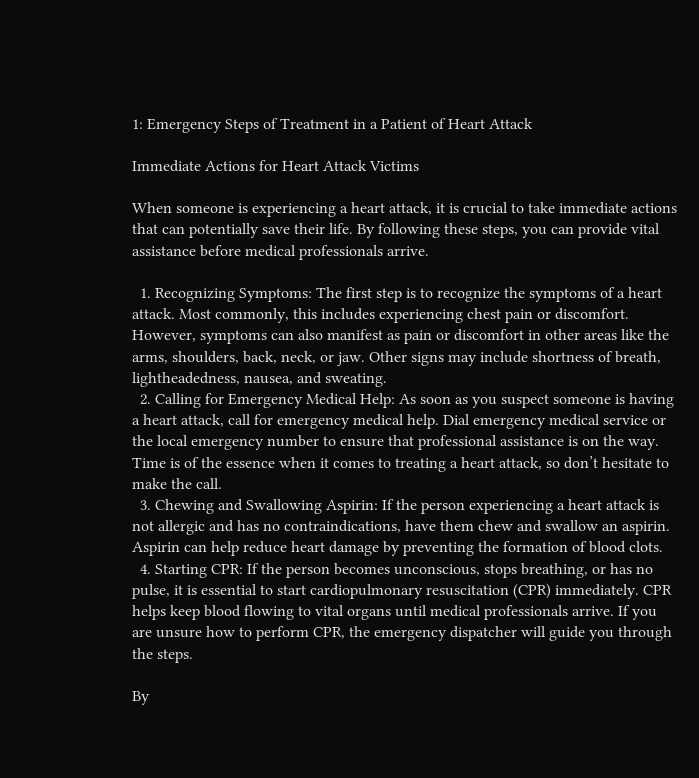1: Emergency Steps of Treatment in a Patient of Heart Attack

Immediate Actions for Heart Attack Victims

When someone is experiencing a heart attack, it is crucial to take immediate actions that can potentially save their life. By following these steps, you can provide vital assistance before medical professionals arrive.

  1. Recognizing Symptoms: The first step is to recognize the symptoms of a heart attack. Most commonly, this includes experiencing chest pain or discomfort. However, symptoms can also manifest as pain or discomfort in other areas like the arms, shoulders, back, neck, or jaw. Other signs may include shortness of breath, lightheadedness, nausea, and sweating.
  2. Calling for Emergency Medical Help: As soon as you suspect someone is having a heart attack, call for emergency medical help. Dial emergency medical service or the local emergency number to ensure that professional assistance is on the way. Time is of the essence when it comes to treating a heart attack, so don’t hesitate to make the call.
  3. Chewing and Swallowing Aspirin: If the person experiencing a heart attack is not allergic and has no contraindications, have them chew and swallow an aspirin. Aspirin can help reduce heart damage by preventing the formation of blood clots.
  4. Starting CPR: If the person becomes unconscious, stops breathing, or has no pulse, it is essential to start cardiopulmonary resuscitation (CPR) immediately. CPR helps keep blood flowing to vital organs until medical professionals arrive. If you are unsure how to perform CPR, the emergency dispatcher will guide you through the steps.

By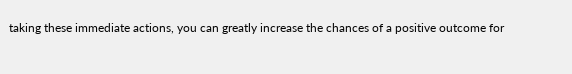taking these immediate actions, you can greatly increase the chances of a positive outcome for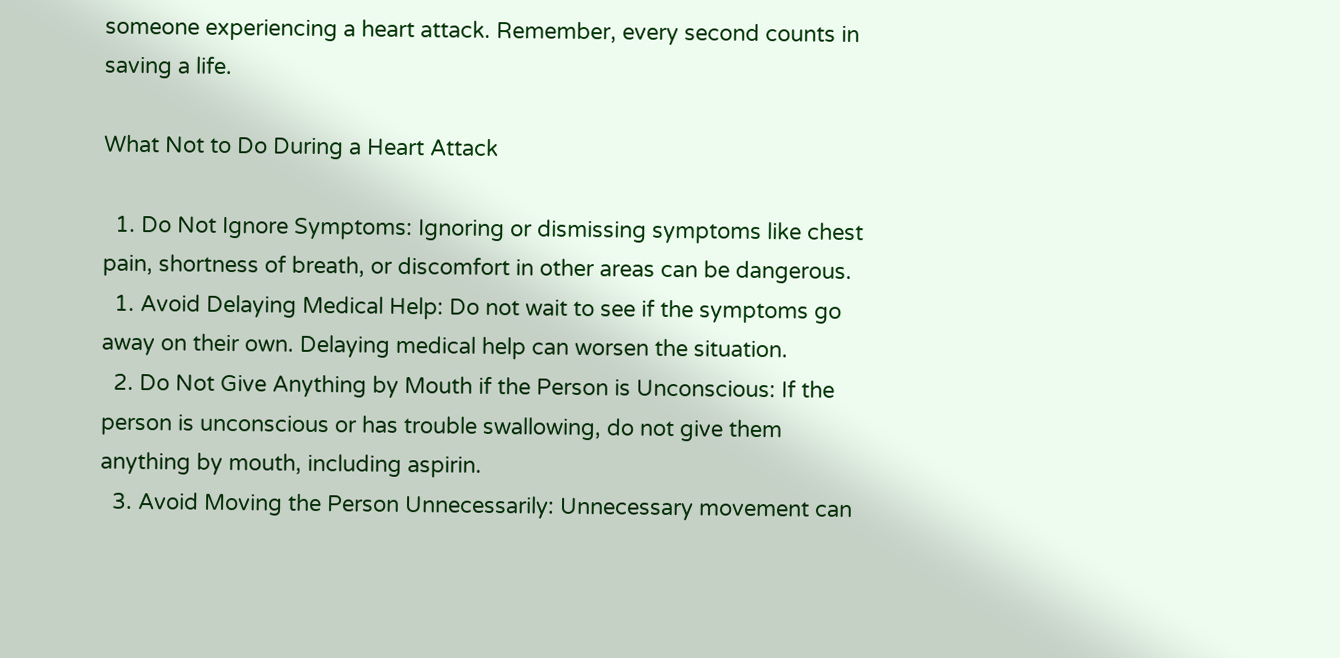someone experiencing a heart attack. Remember, every second counts in saving a life.

What Not to Do During a Heart Attack

  1. Do Not Ignore Symptoms: Ignoring or dismissing symptoms like chest pain, shortness of breath, or discomfort in other areas can be dangerous.
  1. Avoid Delaying Medical Help: Do not wait to see if the symptoms go away on their own. Delaying medical help can worsen the situation.
  2. Do Not Give Anything by Mouth if the Person is Unconscious: If the person is unconscious or has trouble swallowing, do not give them anything by mouth, including aspirin.
  3. Avoid Moving the Person Unnecessarily: Unnecessary movement can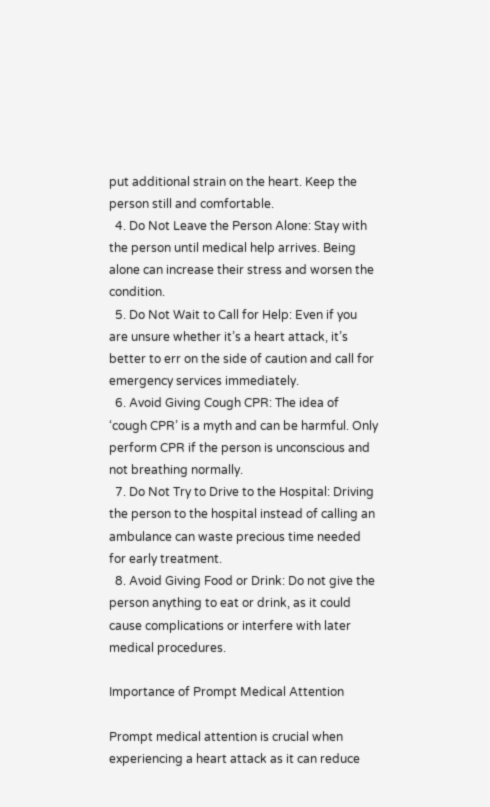put additional strain on the heart. Keep the person still and comfortable.
  4. Do Not Leave the Person Alone: Stay with the person until medical help arrives. Being alone can increase their stress and worsen the condition.
  5. Do Not Wait to Call for Help: Even if you are unsure whether it’s a heart attack, it’s better to err on the side of caution and call for emergency services immediately.
  6. Avoid Giving Cough CPR: The idea of ‘cough CPR’ is a myth and can be harmful. Only perform CPR if the person is unconscious and not breathing normally.
  7. Do Not Try to Drive to the Hospital: Driving the person to the hospital instead of calling an ambulance can waste precious time needed for early treatment.
  8. Avoid Giving Food or Drink: Do not give the person anything to eat or drink, as it could cause complications or interfere with later medical procedures.

Importance of Prompt Medical Attention

Prompt medical attention is crucial when experiencing a heart attack as it can reduce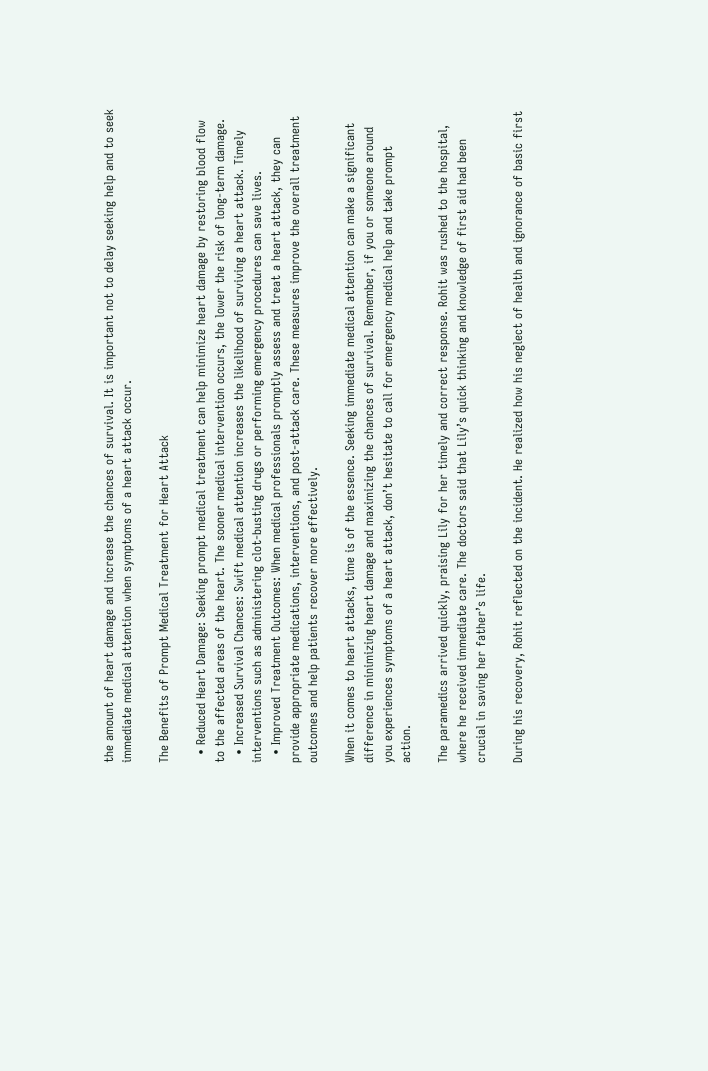the amount of heart damage and increase the chances of survival. It is important not to delay seeking help and to seek immediate medical attention when symptoms of a heart attack occur.

The Benefits of Prompt Medical Treatment for Heart Attack

  • Reduced Heart Damage: Seeking prompt medical treatment can help minimize heart damage by restoring blood flow to the affected areas of the heart. The sooner medical intervention occurs, the lower the risk of long-term damage.
  • Increased Survival Chances: Swift medical attention increases the likelihood of surviving a heart attack. Timely interventions such as administering clot-busting drugs or performing emergency procedures can save lives.
  • Improved Treatment Outcomes: When medical professionals promptly assess and treat a heart attack, they can provide appropriate medications, interventions, and post-attack care. These measures improve the overall treatment outcomes and help patients recover more effectively.

When it comes to heart attacks, time is of the essence. Seeking immediate medical attention can make a significant difference in minimizing heart damage and maximizing the chances of survival. Remember, if you or someone around you experiences symptoms of a heart attack, don’t hesitate to call for emergency medical help and take prompt action.

The paramedics arrived quickly, praising Lily for her timely and correct response. Rohit was rushed to the hospital, where he received immediate care. The doctors said that Lily’s quick thinking and knowledge of first aid had been crucial in saving her father’s life.

During his recovery, Rohit reflected on the incident. He realized how his neglect of health and ignorance of basic first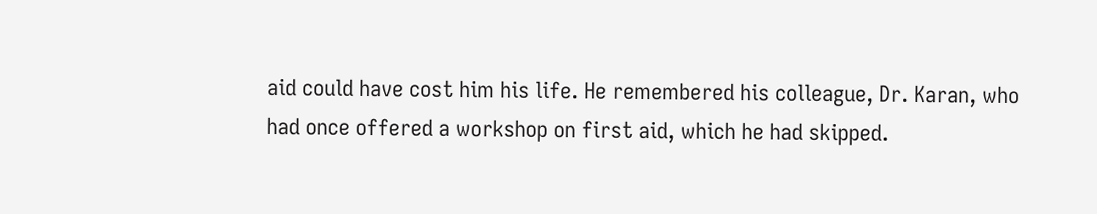aid could have cost him his life. He remembered his colleague, Dr. Karan, who had once offered a workshop on first aid, which he had skipped.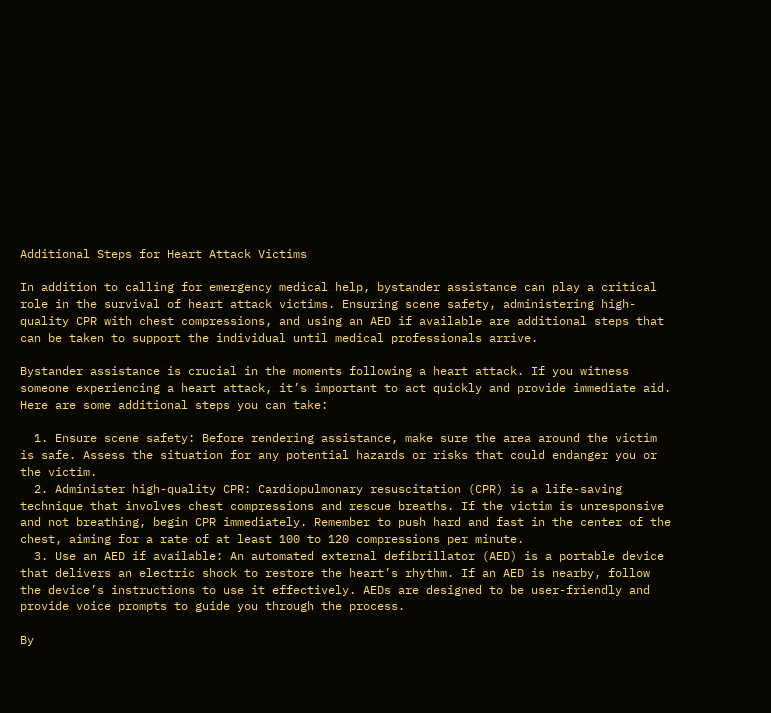Additional Steps for Heart Attack Victims

In addition to calling for emergency medical help, bystander assistance can play a critical role in the survival of heart attack victims. Ensuring scene safety, administering high-quality CPR with chest compressions, and using an AED if available are additional steps that can be taken to support the individual until medical professionals arrive.

Bystander assistance is crucial in the moments following a heart attack. If you witness someone experiencing a heart attack, it’s important to act quickly and provide immediate aid. Here are some additional steps you can take:

  1. Ensure scene safety: Before rendering assistance, make sure the area around the victim is safe. Assess the situation for any potential hazards or risks that could endanger you or the victim.
  2. Administer high-quality CPR: Cardiopulmonary resuscitation (CPR) is a life-saving technique that involves chest compressions and rescue breaths. If the victim is unresponsive and not breathing, begin CPR immediately. Remember to push hard and fast in the center of the chest, aiming for a rate of at least 100 to 120 compressions per minute.
  3. Use an AED if available: An automated external defibrillator (AED) is a portable device that delivers an electric shock to restore the heart’s rhythm. If an AED is nearby, follow the device’s instructions to use it effectively. AEDs are designed to be user-friendly and provide voice prompts to guide you through the process.

By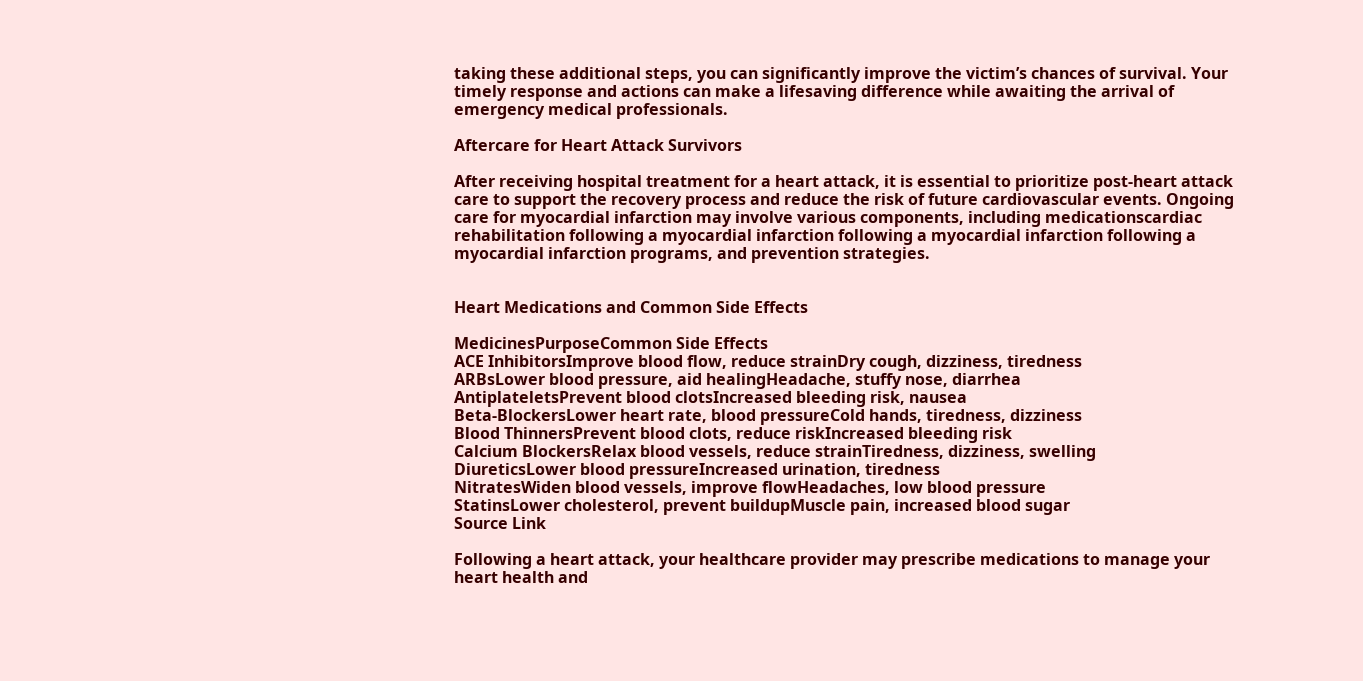taking these additional steps, you can significantly improve the victim’s chances of survival. Your timely response and actions can make a lifesaving difference while awaiting the arrival of emergency medical professionals.

Aftercare for Heart Attack Survivors

After receiving hospital treatment for a heart attack, it is essential to prioritize post-heart attack care to support the recovery process and reduce the risk of future cardiovascular events. Ongoing care for myocardial infarction may involve various components, including medicationscardiac rehabilitation following a myocardial infarction following a myocardial infarction following a myocardial infarction programs, and prevention strategies.


Heart Medications and Common Side Effects

MedicinesPurposeCommon Side Effects
ACE InhibitorsImprove blood flow, reduce strainDry cough, dizziness, tiredness
ARBsLower blood pressure, aid healingHeadache, stuffy nose, diarrhea
AntiplateletsPrevent blood clotsIncreased bleeding risk, nausea
Beta-BlockersLower heart rate, blood pressureCold hands, tiredness, dizziness
Blood ThinnersPrevent blood clots, reduce riskIncreased bleeding risk
Calcium BlockersRelax blood vessels, reduce strainTiredness, dizziness, swelling
DiureticsLower blood pressureIncreased urination, tiredness
NitratesWiden blood vessels, improve flowHeadaches, low blood pressure
StatinsLower cholesterol, prevent buildupMuscle pain, increased blood sugar
Source Link

Following a heart attack, your healthcare provider may prescribe medications to manage your heart health and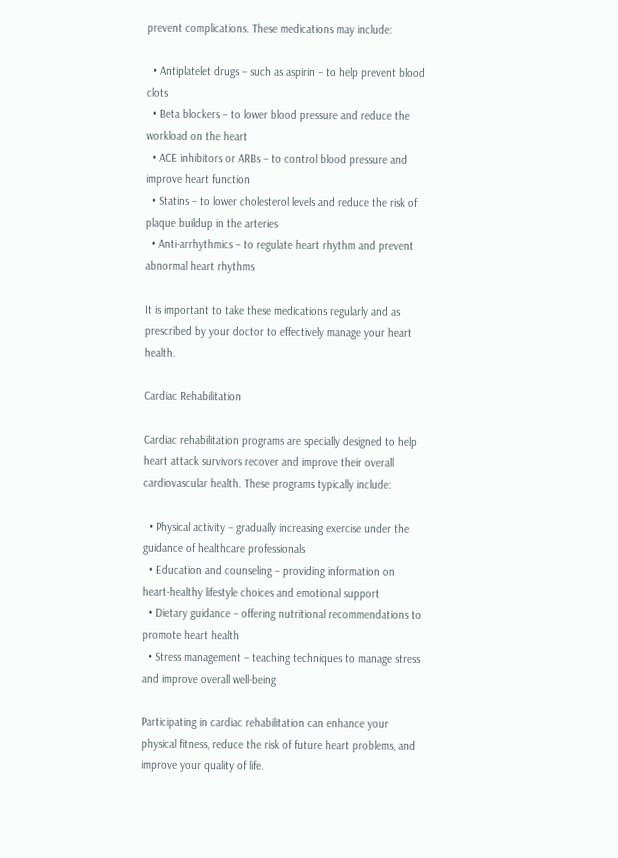prevent complications. These medications may include:

  • Antiplatelet drugs – such as aspirin – to help prevent blood clots
  • Beta blockers – to lower blood pressure and reduce the workload on the heart
  • ACE inhibitors or ARBs – to control blood pressure and improve heart function
  • Statins – to lower cholesterol levels and reduce the risk of plaque buildup in the arteries
  • Anti-arrhythmics – to regulate heart rhythm and prevent abnormal heart rhythms

It is important to take these medications regularly and as prescribed by your doctor to effectively manage your heart health.

Cardiac Rehabilitation

Cardiac rehabilitation programs are specially designed to help heart attack survivors recover and improve their overall cardiovascular health. These programs typically include:

  • Physical activity – gradually increasing exercise under the guidance of healthcare professionals
  • Education and counseling – providing information on heart-healthy lifestyle choices and emotional support
  • Dietary guidance – offering nutritional recommendations to promote heart health
  • Stress management – teaching techniques to manage stress and improve overall well-being

Participating in cardiac rehabilitation can enhance your physical fitness, reduce the risk of future heart problems, and improve your quality of life.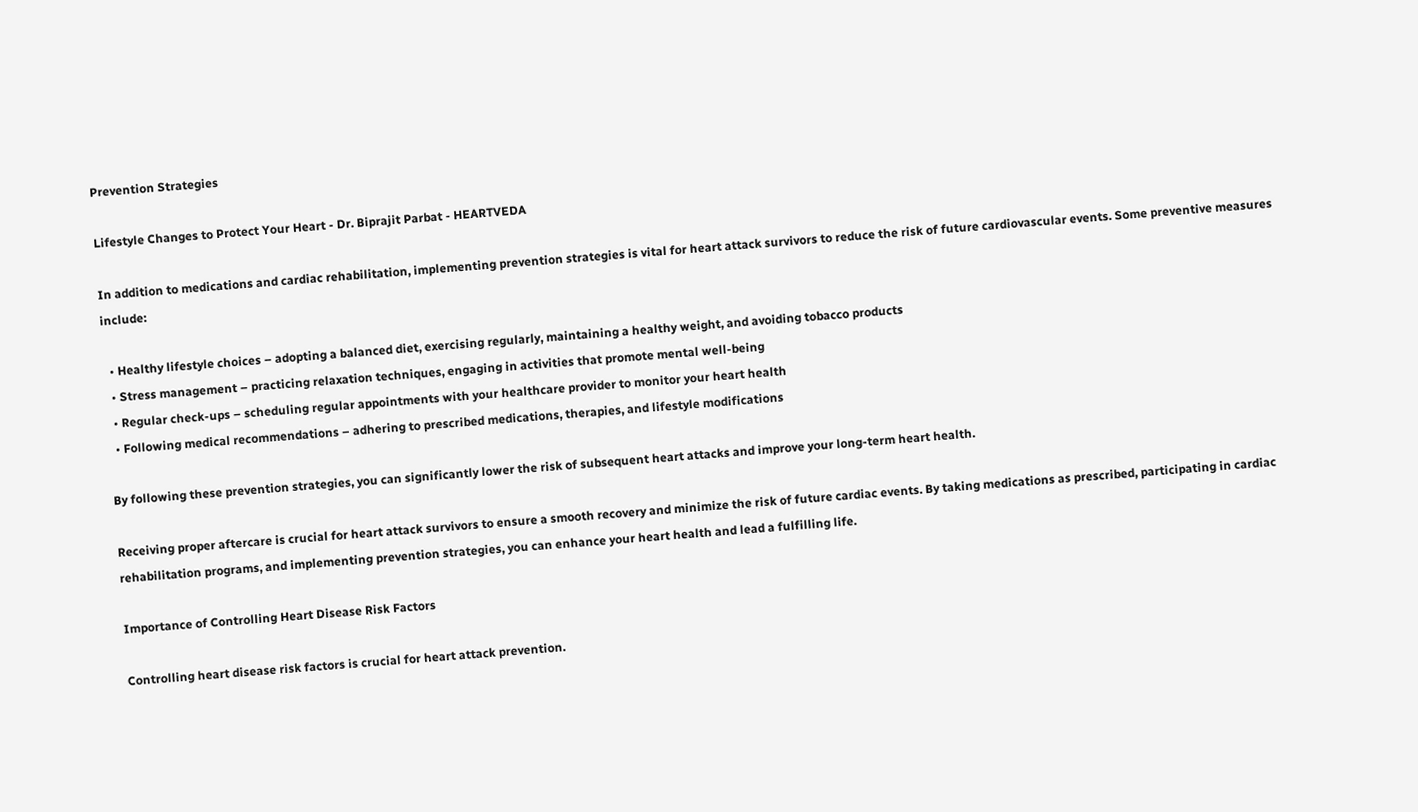Prevention Strategies

Lifestyle Changes to Protect Your Heart - Dr. Biprajit Parbat - HEARTVEDA

In addition to medications and cardiac rehabilitation, implementing prevention strategies is vital for heart attack survivors to reduce the risk of future cardiovascular events. Some preventive measures include:

  • Healthy lifestyle choices – adopting a balanced diet, exercising regularly, maintaining a healthy weight, and avoiding tobacco products
  • Stress management – practicing relaxation techniques, engaging in activities that promote mental well-being
  • Regular check-ups – scheduling regular appointments with your healthcare provider to monitor your heart health
  • Following medical recommendations – adhering to prescribed medications, therapies, and lifestyle modifications

By following these prevention strategies, you can significantly lower the risk of subsequent heart attacks and improve your long-term heart health.

Receiving proper aftercare is crucial for heart attack survivors to ensure a smooth recovery and minimize the risk of future cardiac events. By taking medications as prescribed, participating in cardiac rehabilitation programs, and implementing prevention strategies, you can enhance your heart health and lead a fulfilling life.

Importance of Controlling Heart Disease Risk Factors

Controlling heart disease risk factors is crucial for heart attack prevention.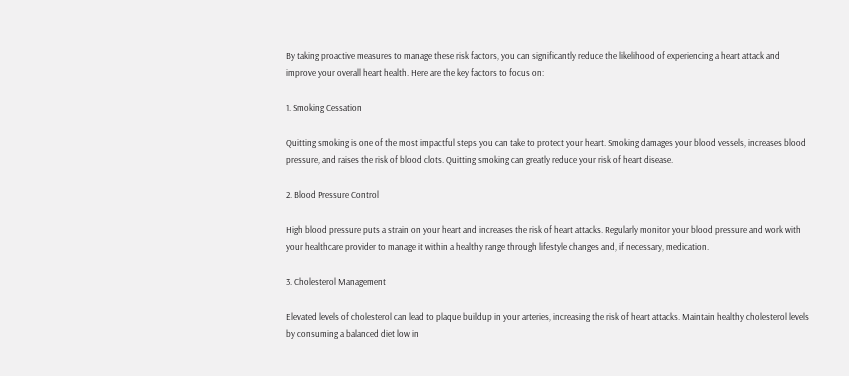By taking proactive measures to manage these risk factors, you can significantly reduce the likelihood of experiencing a heart attack and improve your overall heart health. Here are the key factors to focus on:

1. Smoking Cessation

Quitting smoking is one of the most impactful steps you can take to protect your heart. Smoking damages your blood vessels, increases blood pressure, and raises the risk of blood clots. Quitting smoking can greatly reduce your risk of heart disease.

2. Blood Pressure Control

High blood pressure puts a strain on your heart and increases the risk of heart attacks. Regularly monitor your blood pressure and work with your healthcare provider to manage it within a healthy range through lifestyle changes and, if necessary, medication.

3. Cholesterol Management

Elevated levels of cholesterol can lead to plaque buildup in your arteries, increasing the risk of heart attacks. Maintain healthy cholesterol levels by consuming a balanced diet low in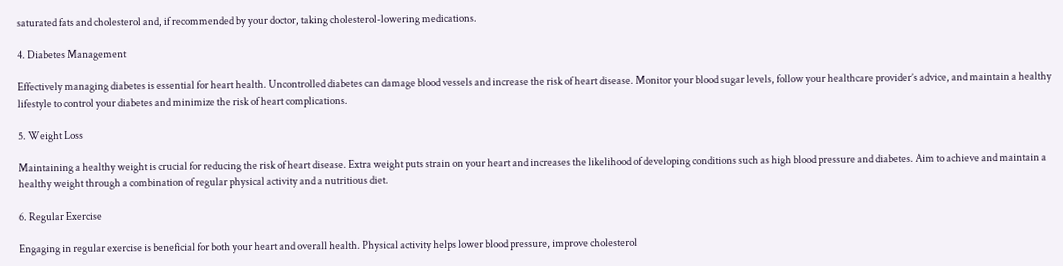saturated fats and cholesterol and, if recommended by your doctor, taking cholesterol-lowering medications.

4. Diabetes Management

Effectively managing diabetes is essential for heart health. Uncontrolled diabetes can damage blood vessels and increase the risk of heart disease. Monitor your blood sugar levels, follow your healthcare provider’s advice, and maintain a healthy lifestyle to control your diabetes and minimize the risk of heart complications.

5. Weight Loss

Maintaining a healthy weight is crucial for reducing the risk of heart disease. Extra weight puts strain on your heart and increases the likelihood of developing conditions such as high blood pressure and diabetes. Aim to achieve and maintain a healthy weight through a combination of regular physical activity and a nutritious diet.

6. Regular Exercise

Engaging in regular exercise is beneficial for both your heart and overall health. Physical activity helps lower blood pressure, improve cholesterol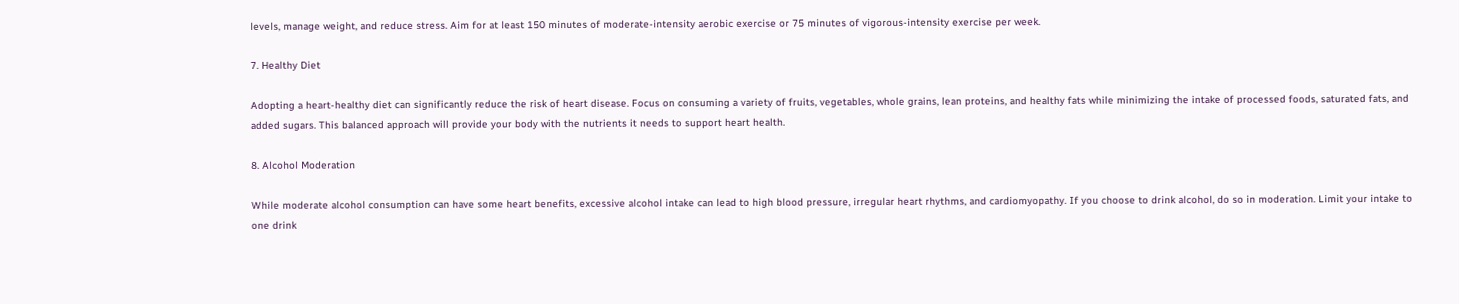levels, manage weight, and reduce stress. Aim for at least 150 minutes of moderate-intensity aerobic exercise or 75 minutes of vigorous-intensity exercise per week.

7. Healthy Diet

Adopting a heart-healthy diet can significantly reduce the risk of heart disease. Focus on consuming a variety of fruits, vegetables, whole grains, lean proteins, and healthy fats while minimizing the intake of processed foods, saturated fats, and added sugars. This balanced approach will provide your body with the nutrients it needs to support heart health.

8. Alcohol Moderation

While moderate alcohol consumption can have some heart benefits, excessive alcohol intake can lead to high blood pressure, irregular heart rhythms, and cardiomyopathy. If you choose to drink alcohol, do so in moderation. Limit your intake to one drink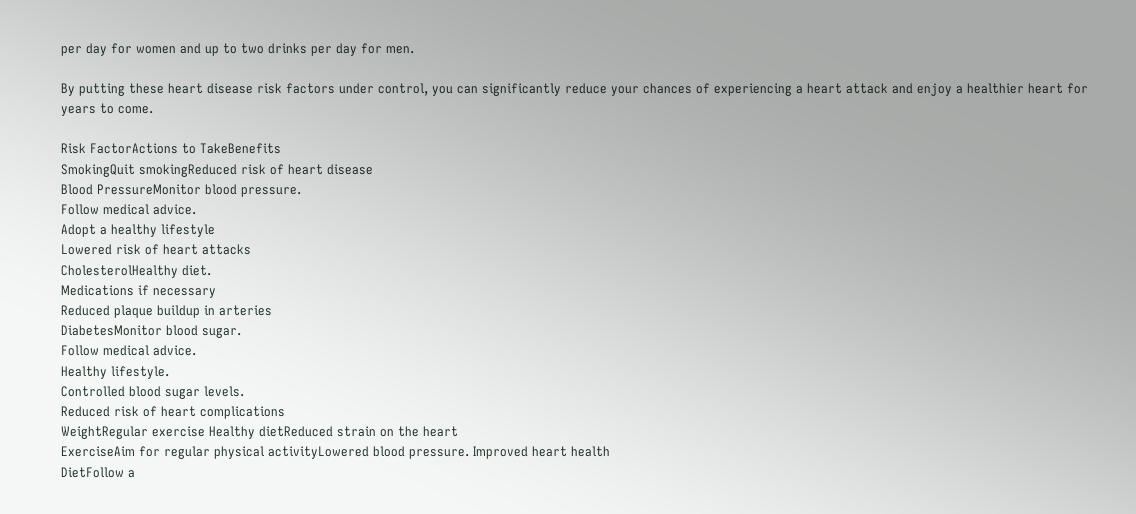per day for women and up to two drinks per day for men.

By putting these heart disease risk factors under control, you can significantly reduce your chances of experiencing a heart attack and enjoy a healthier heart for years to come.

Risk FactorActions to TakeBenefits
SmokingQuit smokingReduced risk of heart disease
Blood PressureMonitor blood pressure.
Follow medical advice.
Adopt a healthy lifestyle
Lowered risk of heart attacks
CholesterolHealthy diet.
Medications if necessary
Reduced plaque buildup in arteries
DiabetesMonitor blood sugar.
Follow medical advice.
Healthy lifestyle.
Controlled blood sugar levels.
Reduced risk of heart complications
WeightRegular exercise Healthy dietReduced strain on the heart
ExerciseAim for regular physical activityLowered blood pressure. Improved heart health
DietFollow a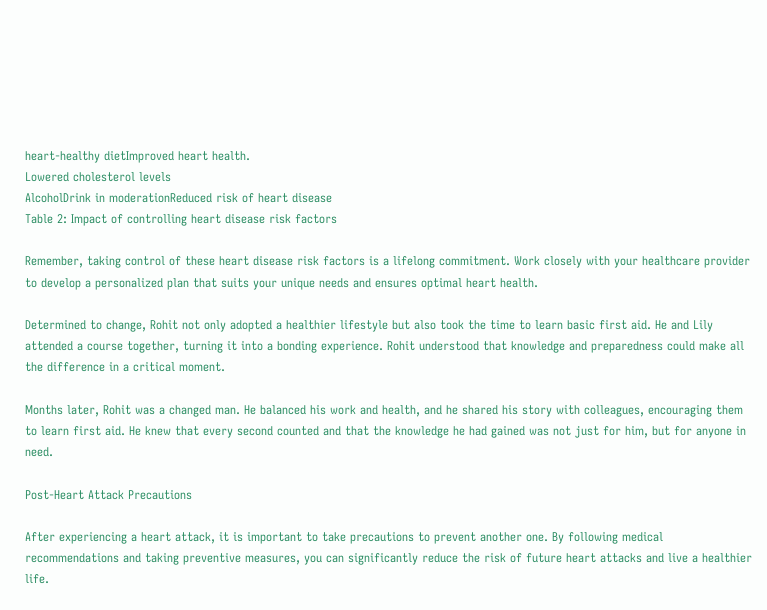heart-healthy dietImproved heart health.
Lowered cholesterol levels
AlcoholDrink in moderationReduced risk of heart disease
Table 2: Impact of controlling heart disease risk factors

Remember, taking control of these heart disease risk factors is a lifelong commitment. Work closely with your healthcare provider to develop a personalized plan that suits your unique needs and ensures optimal heart health.

Determined to change, Rohit not only adopted a healthier lifestyle but also took the time to learn basic first aid. He and Lily attended a course together, turning it into a bonding experience. Rohit understood that knowledge and preparedness could make all the difference in a critical moment.

Months later, Rohit was a changed man. He balanced his work and health, and he shared his story with colleagues, encouraging them to learn first aid. He knew that every second counted and that the knowledge he had gained was not just for him, but for anyone in need.

Post-Heart Attack Precautions

After experiencing a heart attack, it is important to take precautions to prevent another one. By following medical recommendations and taking preventive measures, you can significantly reduce the risk of future heart attacks and live a healthier life.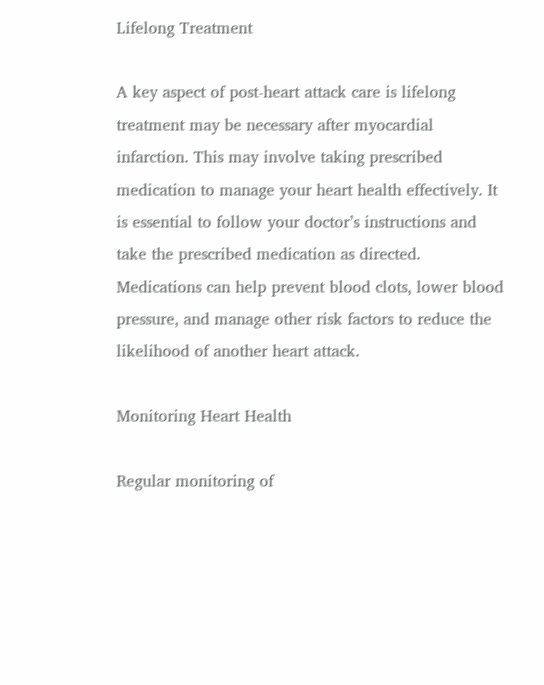Lifelong Treatment

A key aspect of post-heart attack care is lifelong treatment may be necessary after myocardial infarction. This may involve taking prescribed medication to manage your heart health effectively. It is essential to follow your doctor’s instructions and take the prescribed medication as directed. Medications can help prevent blood clots, lower blood pressure, and manage other risk factors to reduce the likelihood of another heart attack.

Monitoring Heart Health

Regular monitoring of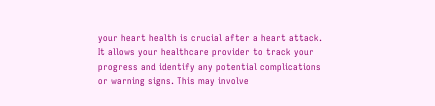your heart health is crucial after a heart attack. It allows your healthcare provider to track your progress and identify any potential complications or warning signs. This may involve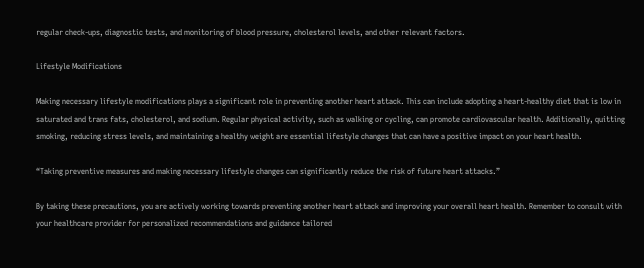regular check-ups, diagnostic tests, and monitoring of blood pressure, cholesterol levels, and other relevant factors.

Lifestyle Modifications

Making necessary lifestyle modifications plays a significant role in preventing another heart attack. This can include adopting a heart-healthy diet that is low in saturated and trans fats, cholesterol, and sodium. Regular physical activity, such as walking or cycling, can promote cardiovascular health. Additionally, quitting smoking, reducing stress levels, and maintaining a healthy weight are essential lifestyle changes that can have a positive impact on your heart health.

“Taking preventive measures and making necessary lifestyle changes can significantly reduce the risk of future heart attacks.”

By taking these precautions, you are actively working towards preventing another heart attack and improving your overall heart health. Remember to consult with your healthcare provider for personalized recommendations and guidance tailored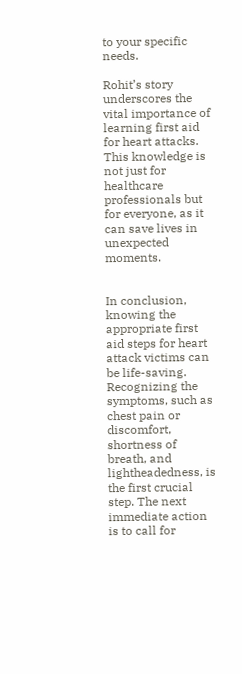to your specific needs.

Rohit’s story underscores the vital importance of learning first aid for heart attacks. This knowledge is not just for healthcare professionals but for everyone, as it can save lives in unexpected moments.


In conclusion, knowing the appropriate first aid steps for heart attack victims can be life-saving. Recognizing the symptoms, such as chest pain or discomfort, shortness of breath, and lightheadedness, is the first crucial step. The next immediate action is to call for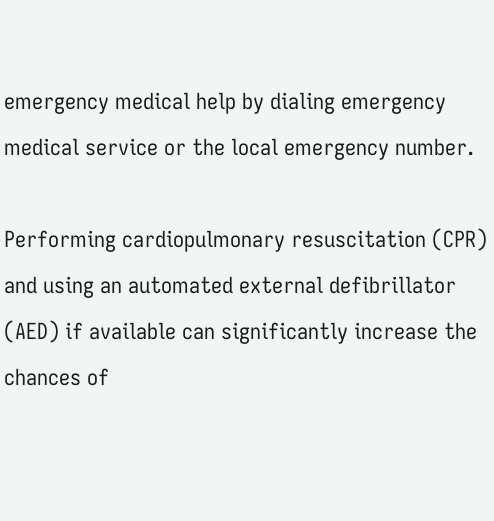emergency medical help by dialing emergency medical service or the local emergency number.

Performing cardiopulmonary resuscitation (CPR) and using an automated external defibrillator (AED) if available can significantly increase the chances of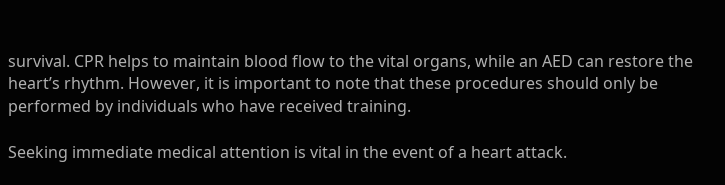survival. CPR helps to maintain blood flow to the vital organs, while an AED can restore the heart’s rhythm. However, it is important to note that these procedures should only be performed by individuals who have received training.

Seeking immediate medical attention is vital in the event of a heart attack.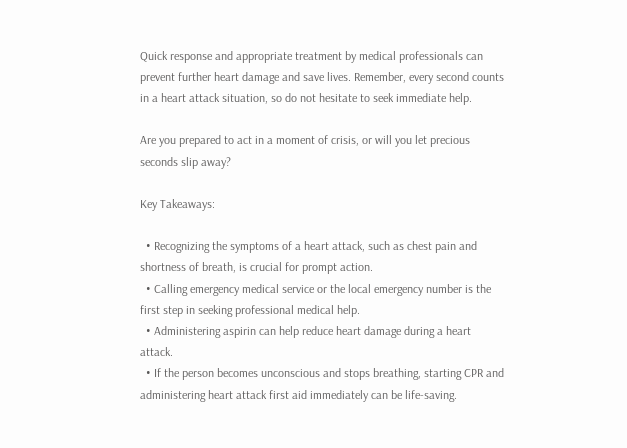Quick response and appropriate treatment by medical professionals can prevent further heart damage and save lives. Remember, every second counts in a heart attack situation, so do not hesitate to seek immediate help.

Are you prepared to act in a moment of crisis, or will you let precious seconds slip away?

Key Takeaways:

  • Recognizing the symptoms of a heart attack, such as chest pain and shortness of breath, is crucial for prompt action.
  • Calling emergency medical service or the local emergency number is the first step in seeking professional medical help.
  • Administering aspirin can help reduce heart damage during a heart attack.
  • If the person becomes unconscious and stops breathing, starting CPR and administering heart attack first aid immediately can be life-saving.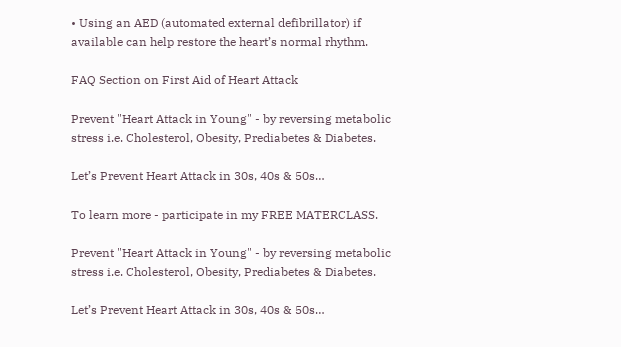• Using an AED (automated external defibrillator) if available can help restore the heart’s normal rhythm.

FAQ Section on First Aid of Heart Attack

Prevent "Heart Attack in Young" - by reversing metabolic stress i.e. Cholesterol, Obesity, Prediabetes & Diabetes.

Let’s Prevent Heart Attack in 30s, 40s & 50s…

To learn more - participate in my FREE MATERCLASS.

Prevent "Heart Attack in Young" - by reversing metabolic stress i.e. Cholesterol, Obesity, Prediabetes & Diabetes.

Let’s Prevent Heart Attack in 30s, 40s & 50s…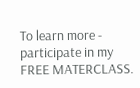To learn more - participate in my FREE MATERCLASS.